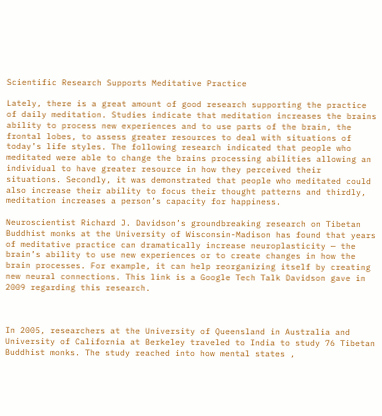Scientific Research Supports Meditative Practice

Lately, there is a great amount of good research supporting the practice of daily meditation. Studies indicate that meditation increases the brains ability to process new experiences and to use parts of the brain, the frontal lobes, to assess greater resources to deal with situations of today’s life styles. The following research indicated that people who meditated were able to change the brains processing abilities allowing an individual to have greater resource in how they perceived their situations. Secondly, it was demonstrated that people who meditated could also increase their ability to focus their thought patterns and thirdly, meditation increases a person’s capacity for happiness.

Neuroscientist Richard J. Davidson’s groundbreaking research on Tibetan Buddhist monks at the University of Wisconsin-Madison has found that years of meditative practice can dramatically increase neuroplasticity — the brain’s ability to use new experiences or to create changes in how the brain processes. For example, it can help reorganizing itself by creating new neural connections. This link is a Google Tech Talk Davidson gave in 2009 regarding this research.



In 2005, researchers at the University of Queensland in Australia and University of California at Berkeley traveled to India to study 76 Tibetan Buddhist monks. The study reached into how mental states ,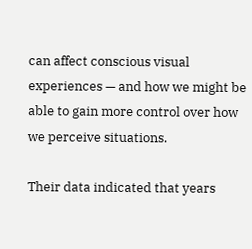can affect conscious visual experiences — and how we might be able to gain more control over how we perceive situations.

Their data indicated that years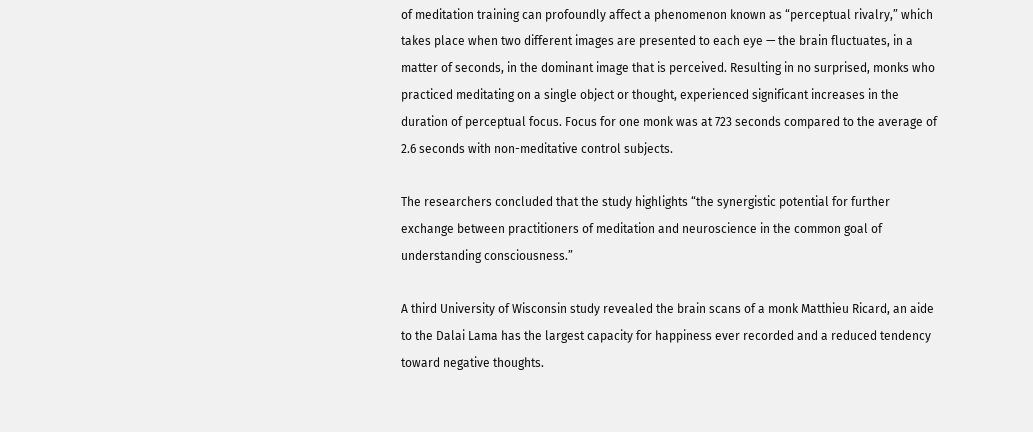of meditation training can profoundly affect a phenomenon known as “perceptual rivalry,” which takes place when two different images are presented to each eye — the brain fluctuates, in a matter of seconds, in the dominant image that is perceived. Resulting in no surprised, monks who practiced meditating on a single object or thought, experienced significant increases in the duration of perceptual focus. Focus for one monk was at 723 seconds compared to the average of 2.6 seconds with non-meditative control subjects.

The researchers concluded that the study highlights “the synergistic potential for further exchange between practitioners of meditation and neuroscience in the common goal of understanding consciousness.”

A third University of Wisconsin study revealed the brain scans of a monk Matthieu Ricard, an aide to the Dalai Lama has the largest capacity for happiness ever recorded and a reduced tendency toward negative thoughts.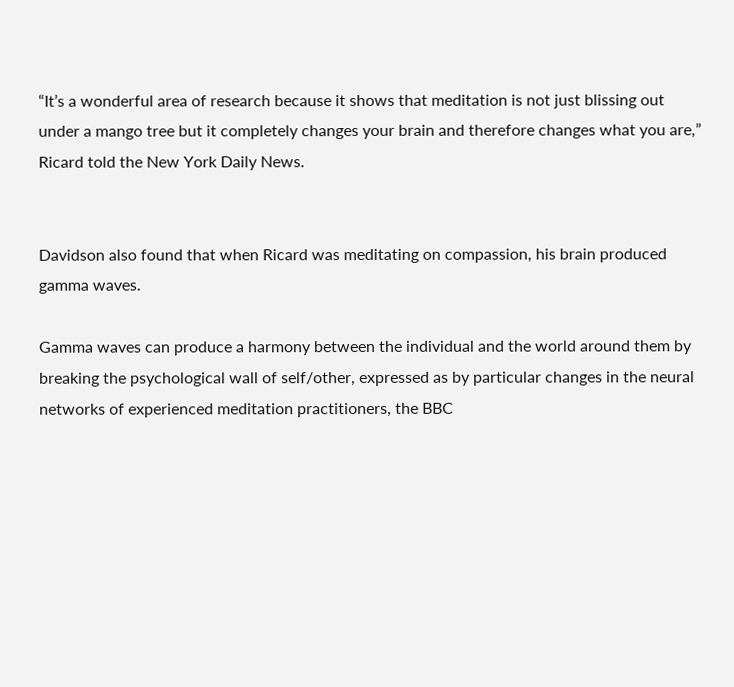“It’s a wonderful area of research because it shows that meditation is not just blissing out under a mango tree but it completely changes your brain and therefore changes what you are,” Ricard told the New York Daily News.


Davidson also found that when Ricard was meditating on compassion, his brain produced gamma waves.

Gamma waves can produce a harmony between the individual and the world around them by breaking the psychological wall of self/other, expressed as by particular changes in the neural networks of experienced meditation practitioners, the BBC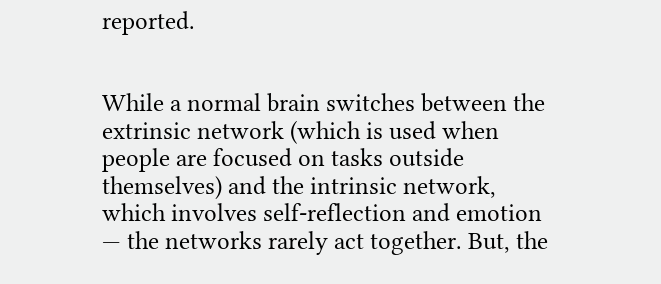reported.


While a normal brain switches between the extrinsic network (which is used when people are focused on tasks outside themselves) and the intrinsic network, which involves self-reflection and emotion — the networks rarely act together. But, the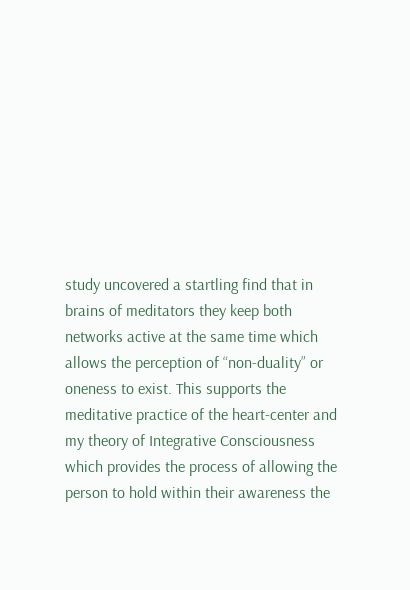study uncovered a startling find that in brains of meditators they keep both networks active at the same time which allows the perception of “non-duality” or oneness to exist. This supports the meditative practice of the heart-center and my theory of Integrative Consciousness which provides the process of allowing the person to hold within their awareness the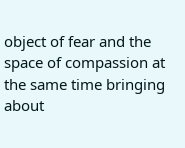object of fear and the space of compassion at the same time bringing about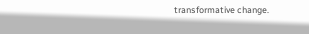transformative change.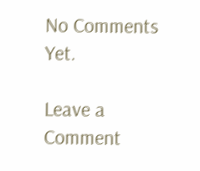No Comments Yet.

Leave a Comment